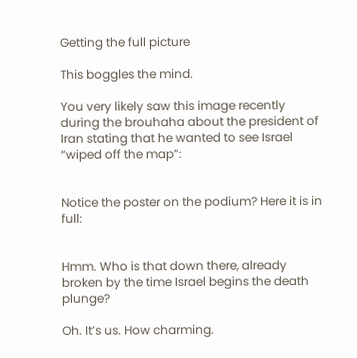Getting the full picture

This boggles the mind.

You very likely saw this image recently during the brouhaha about the president of Iran stating that he wanted to see Israel “wiped off the map”:


Notice the poster on the podium? Here it is in full:


Hmm. Who is that down there, already broken by the time Israel begins the death plunge?

Oh. It’s us. How charming.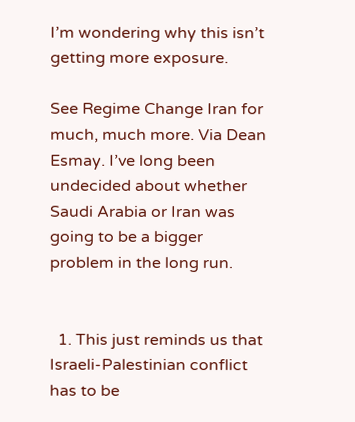I’m wondering why this isn’t getting more exposure.

See Regime Change Iran for much, much more. Via Dean Esmay. I’ve long been undecided about whether Saudi Arabia or Iran was going to be a bigger problem in the long run.


  1. This just reminds us that Israeli-Palestinian conflict has to be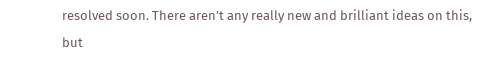resolved soon. There aren’t any really new and brilliant ideas on this, but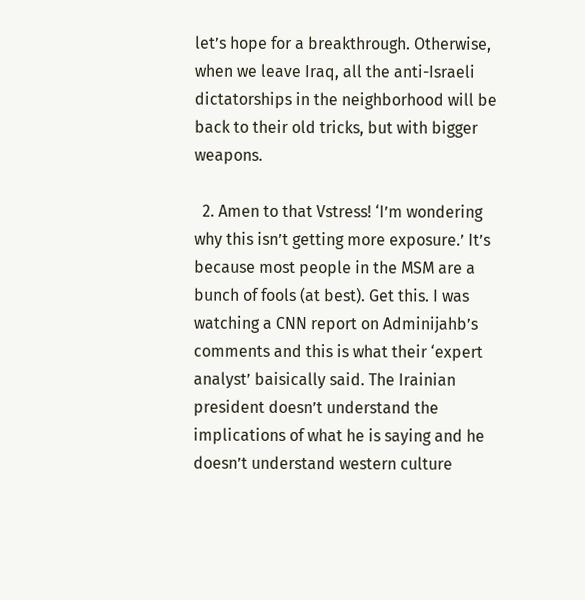let’s hope for a breakthrough. Otherwise, when we leave Iraq, all the anti-Israeli dictatorships in the neighborhood will be back to their old tricks, but with bigger weapons.

  2. Amen to that Vstress! ‘I’m wondering why this isn’t getting more exposure.’ It’s because most people in the MSM are a bunch of fools (at best). Get this. I was watching a CNN report on Adminijahb’s comments and this is what their ‘expert analyst’ baisically said. The Irainian president doesn’t understand the implications of what he is saying and he doesn’t understand western culture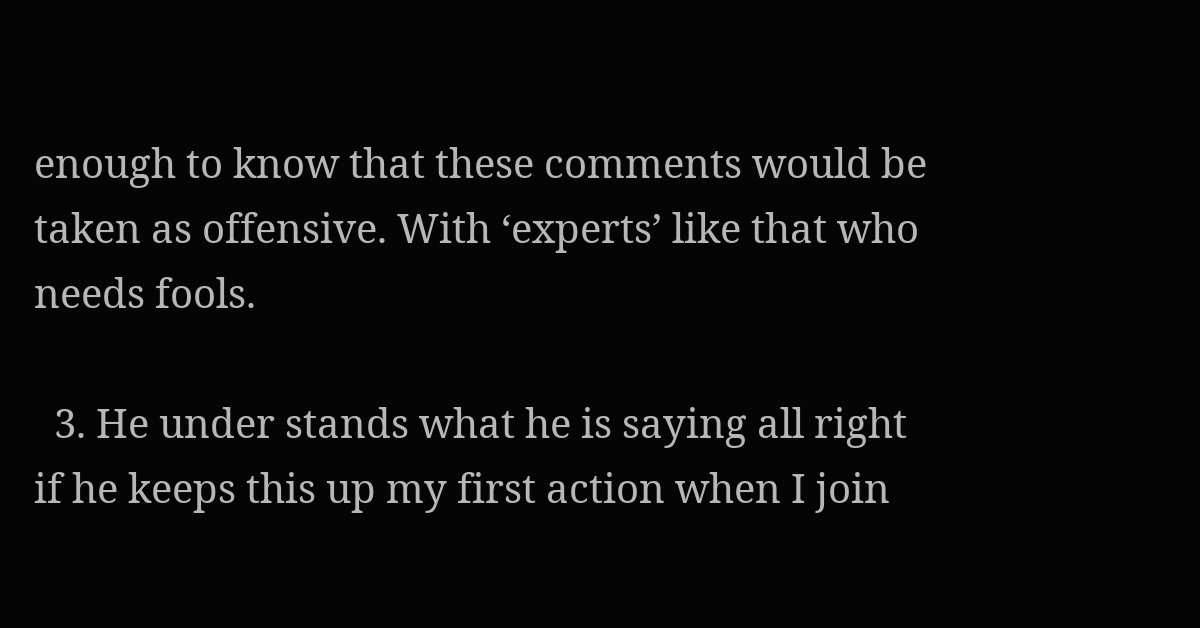enough to know that these comments would be taken as offensive. With ‘experts’ like that who needs fools.

  3. He under stands what he is saying all right if he keeps this up my first action when I join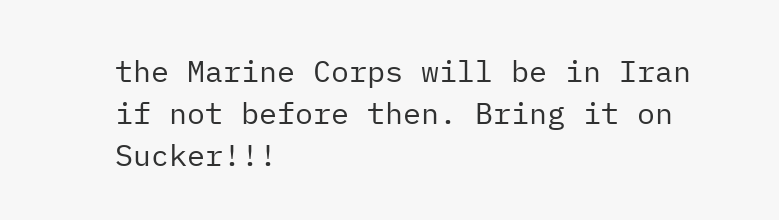the Marine Corps will be in Iran if not before then. Bring it on Sucker!!!